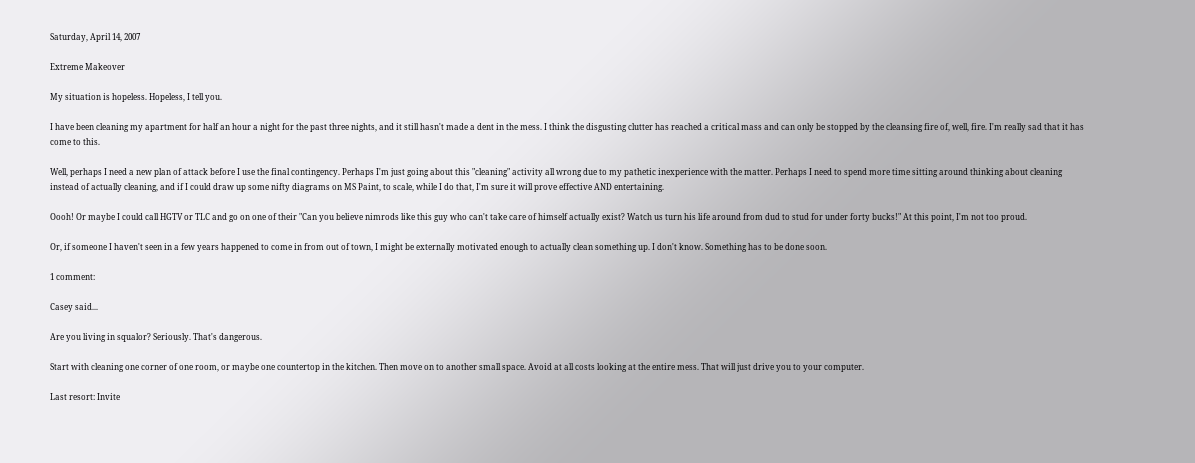Saturday, April 14, 2007

Extreme Makeover

My situation is hopeless. Hopeless, I tell you.

I have been cleaning my apartment for half an hour a night for the past three nights, and it still hasn't made a dent in the mess. I think the disgusting clutter has reached a critical mass and can only be stopped by the cleansing fire of, well, fire. I'm really sad that it has come to this.

Well, perhaps I need a new plan of attack before I use the final contingency. Perhaps I'm just going about this "cleaning" activity all wrong due to my pathetic inexperience with the matter. Perhaps I need to spend more time sitting around thinking about cleaning instead of actually cleaning, and if I could draw up some nifty diagrams on MS Paint, to scale, while I do that, I'm sure it will prove effective AND entertaining.

Oooh! Or maybe I could call HGTV or TLC and go on one of their "Can you believe nimrods like this guy who can't take care of himself actually exist? Watch us turn his life around from dud to stud for under forty bucks!" At this point, I'm not too proud.

Or, if someone I haven't seen in a few years happened to come in from out of town, I might be externally motivated enough to actually clean something up. I don't know. Something has to be done soon.

1 comment:

Casey said...

Are you living in squalor? Seriously. That's dangerous.

Start with cleaning one corner of one room, or maybe one countertop in the kitchen. Then move on to another small space. Avoid at all costs looking at the entire mess. That will just drive you to your computer.

Last resort: Invite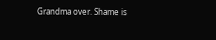Grandma over. Shame is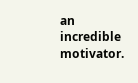an incredible motivator.